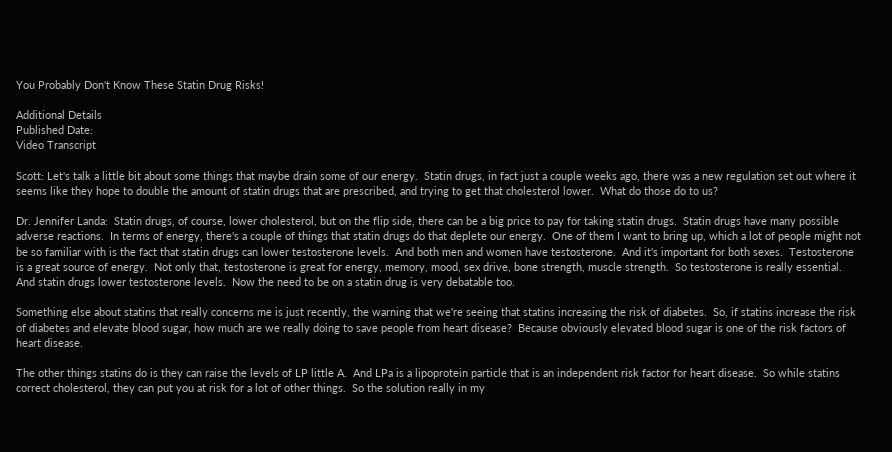You Probably Don't Know These Statin Drug Risks!

Additional Details
Published Date:
Video Transcript

Scott: Let's talk a little bit about some things that maybe drain some of our energy.  Statin drugs, in fact just a couple weeks ago, there was a new regulation set out where it seems like they hope to double the amount of statin drugs that are prescribed, and trying to get that cholesterol lower.  What do those do to us?

Dr. Jennifer Landa:  Statin drugs, of course, lower cholesterol, but on the flip side, there can be a big price to pay for taking statin drugs.  Statin drugs have many possible adverse reactions.  In terms of energy, there's a couple of things that statin drugs do that deplete our energy.  One of them I want to bring up, which a lot of people might not be so familiar with is the fact that statin drugs can lower testosterone levels.  And both men and women have testosterone.  And it's important for both sexes.  Testosterone is a great source of energy.  Not only that, testosterone is great for energy, memory, mood, sex drive, bone strength, muscle strength.  So testosterone is really essential.  And statin drugs lower testosterone levels.  Now the need to be on a statin drug is very debatable too.

Something else about statins that really concerns me is just recently, the warning that we're seeing that statins increasing the risk of diabetes.  So, if statins increase the risk of diabetes and elevate blood sugar, how much are we really doing to save people from heart disease?  Because obviously elevated blood sugar is one of the risk factors of heart disease.

The other things statins do is they can raise the levels of LP little A.  And LPa is a lipoprotein particle that is an independent risk factor for heart disease.  So while statins correct cholesterol, they can put you at risk for a lot of other things.  So the solution really in my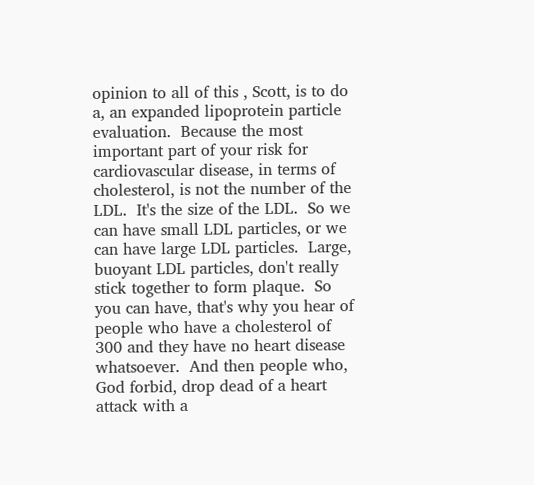opinion to all of this , Scott, is to do a, an expanded lipoprotein particle evaluation.  Because the most important part of your risk for cardiovascular disease, in terms of cholesterol, is not the number of the LDL.  It's the size of the LDL.  So we can have small LDL particles, or we can have large LDL particles.  Large, buoyant LDL particles, don't really stick together to form plaque.  So you can have, that's why you hear of people who have a cholesterol of 300 and they have no heart disease whatsoever.  And then people who, God forbid, drop dead of a heart attack with a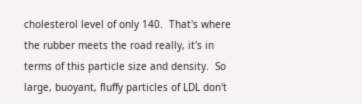cholesterol level of only 140.  That's where the rubber meets the road really, it's in terms of this particle size and density.  So large, buoyant, fluffy particles of LDL don't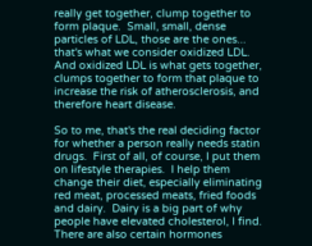really get together, clump together to form plaque.  Small, small, dense particles of LDL, those are the ones... that's what we consider oxidized LDL.  And oxidized LDL is what gets together, clumps together to form that plaque to increase the risk of atherosclerosis, and therefore heart disease.

So to me, that's the real deciding factor for whether a person really needs statin drugs.  First of all, of course, I put them on lifestyle therapies.  I help them change their diet, especially eliminating red meat, processed meats, fried foods and dairy.  Dairy is a big part of why people have elevated cholesterol, I find.  There are also certain hormones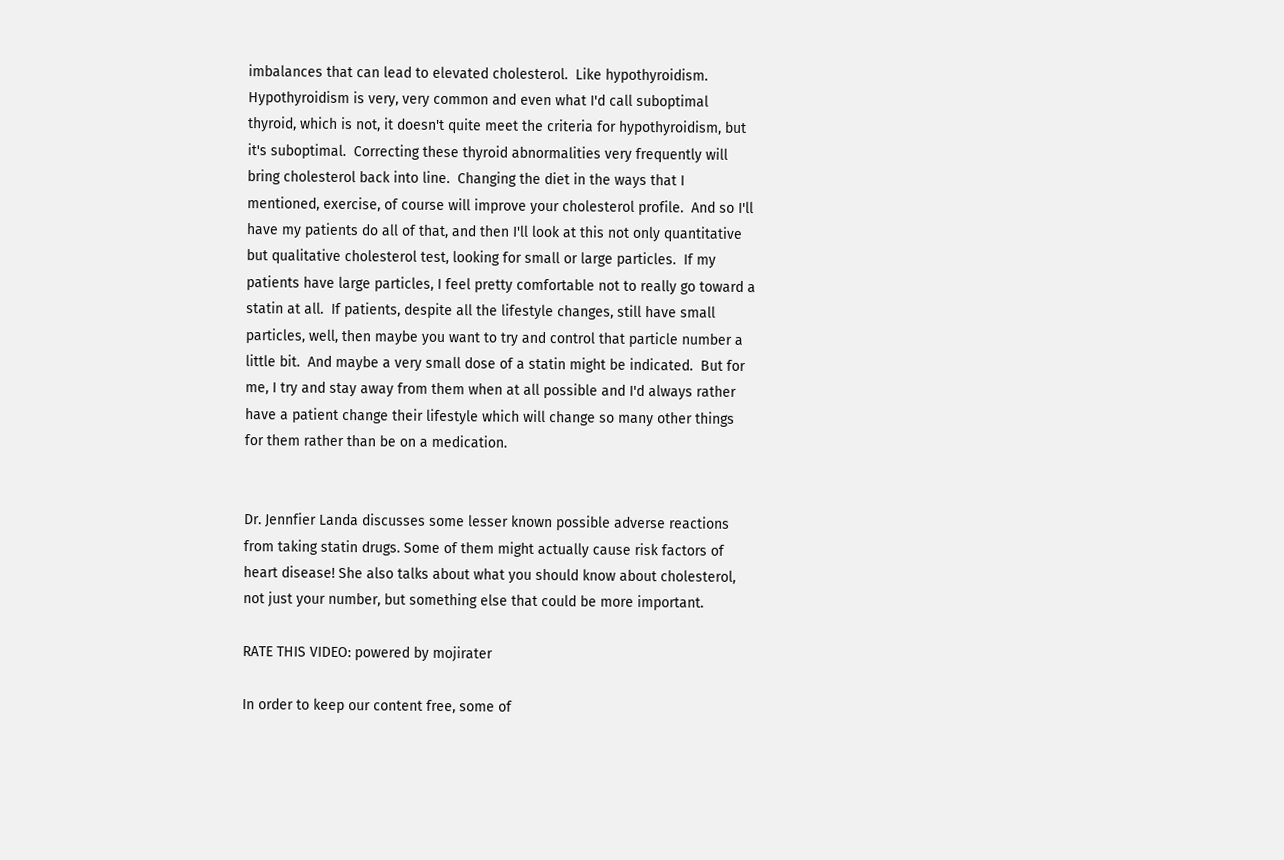imbalances that can lead to elevated cholesterol.  Like hypothyroidism.  Hypothyroidism is very, very common and even what I'd call suboptimal thyroid, which is not, it doesn't quite meet the criteria for hypothyroidism, but it's suboptimal.  Correcting these thyroid abnormalities very frequently will bring cholesterol back into line.  Changing the diet in the ways that I mentioned, exercise, of course will improve your cholesterol profile.  And so I'll have my patients do all of that, and then I'll look at this not only quantitative but qualitative cholesterol test, looking for small or large particles.  If my patients have large particles, I feel pretty comfortable not to really go toward a statin at all.  If patients, despite all the lifestyle changes, still have small particles, well, then maybe you want to try and control that particle number a little bit.  And maybe a very small dose of a statin might be indicated.  But for me, I try and stay away from them when at all possible and I'd always rather have a patient change their lifestyle which will change so many other things for them rather than be on a medication.


Dr. Jennfier Landa discusses some lesser known possible adverse reactions from taking statin drugs. Some of them might actually cause risk factors of heart disease! She also talks about what you should know about cholesterol, not just your number, but something else that could be more important.

RATE THIS VIDEO: powered by mojirater

In order to keep our content free, some of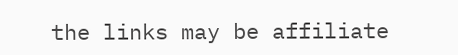the links may be affiliate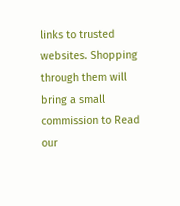links to trusted websites. Shopping through them will bring a small commission to Read our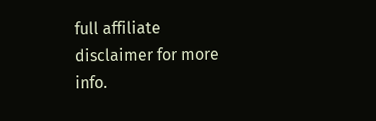full affiliate disclaimer for more info.